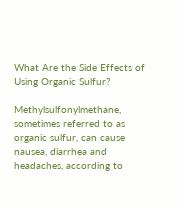What Are the Side Effects of Using Organic Sulfur?

Methylsulfonylmethane, sometimes referred to as organic sulfur, can cause nausea, diarrhea and headaches, according to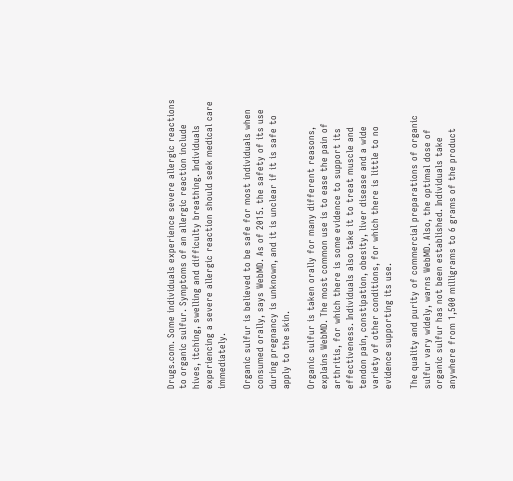Drugs.com. Some individuals experience severe allergic reactions to organic sulfur. Symptoms of an allergic reaction include hives, itching, swelling and difficulty breathing. Individuals experiencing a severe allergic reaction should seek medical care immediately.

Organic sulfur is believed to be safe for most individuals when consumed orally, says WebMD. As of 2015. the safety of its use during pregnancy is unknown, and it is unclear if it is safe to apply to the skin.

Organic sulfur is taken orally for many different reasons, explains WebMD. The most common use is to ease the pain of arthritis, for which there is some evidence to support its effectiveness. Individuals also take it to treat muscle and tendon pain, constipation, obesity, liver disease and a wide variety of other conditions, for which there is little to no evidence supporting its use.

The quality and purity of commercial preparations of organic sulfur vary widely, warns WebMD. Also, the optimal dose of organic sulfur has not been established. Individuals take anywhere from 1,500 milligrams to 6 grams of the product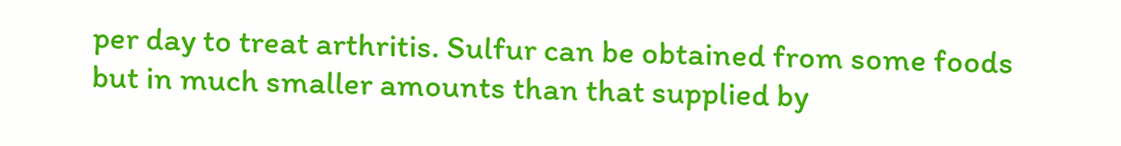per day to treat arthritis. Sulfur can be obtained from some foods but in much smaller amounts than that supplied by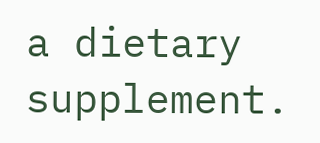a dietary supplement.